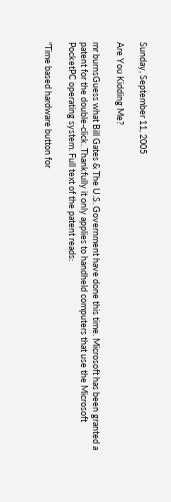Sunday, September 11, 2005

Are You Kidding Me?

mr burnsGuess what Bill Gates & The U.S. Government have done this time. Microsoft has been granted a patent for the double-click. Thankfully it only applies to handheld computers that use the Microsoft PocketPC operating system. Full text of the patent reads:

"Time based hardware button for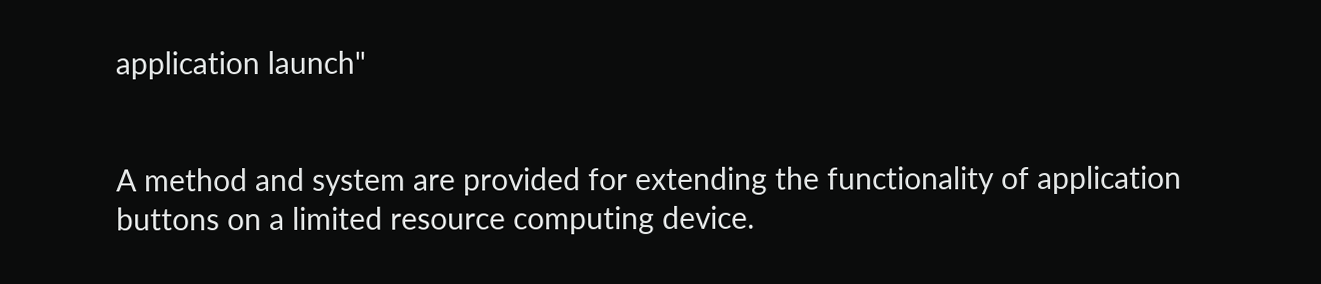application launch"


A method and system are provided for extending the functionality of application buttons on a limited resource computing device.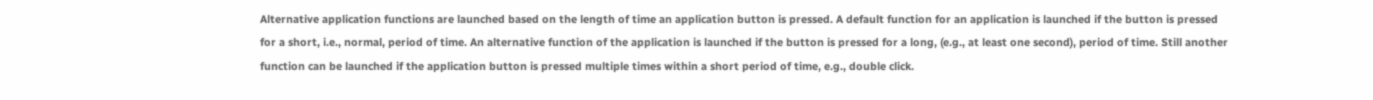Alternative application functions are launched based on the length of time an application button is pressed. A default function for an application is launched if the button is pressed for a short, i.e., normal, period of time. An alternative function of the application is launched if the button is pressed for a long, (e.g., at least one second), period of time. Still another function can be launched if the application button is pressed multiple times within a short period of time, e.g., double click.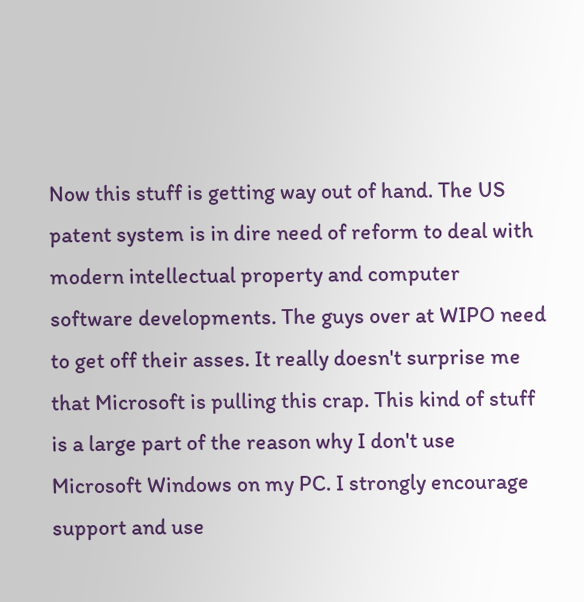Now this stuff is getting way out of hand. The US patent system is in dire need of reform to deal with modern intellectual property and computer software developments. The guys over at WIPO need to get off their asses. It really doesn't surprise me that Microsoft is pulling this crap. This kind of stuff is a large part of the reason why I don't use Microsoft Windows on my PC. I strongly encourage support and use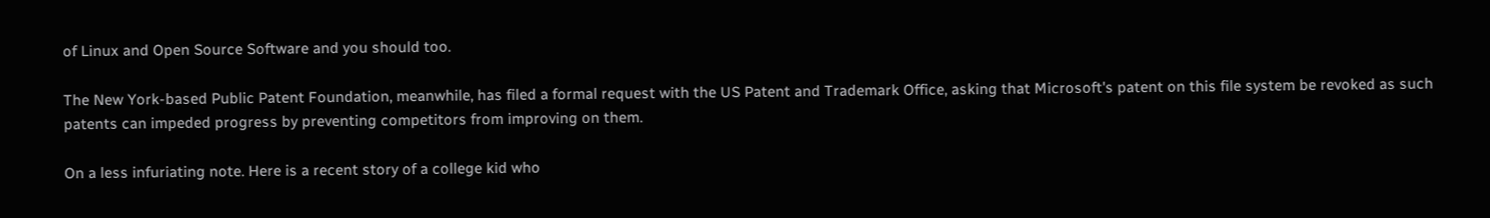of Linux and Open Source Software and you should too.

The New York-based Public Patent Foundation, meanwhile, has filed a formal request with the US Patent and Trademark Office, asking that Microsoft's patent on this file system be revoked as such patents can impeded progress by preventing competitors from improving on them.

On a less infuriating note. Here is a recent story of a college kid who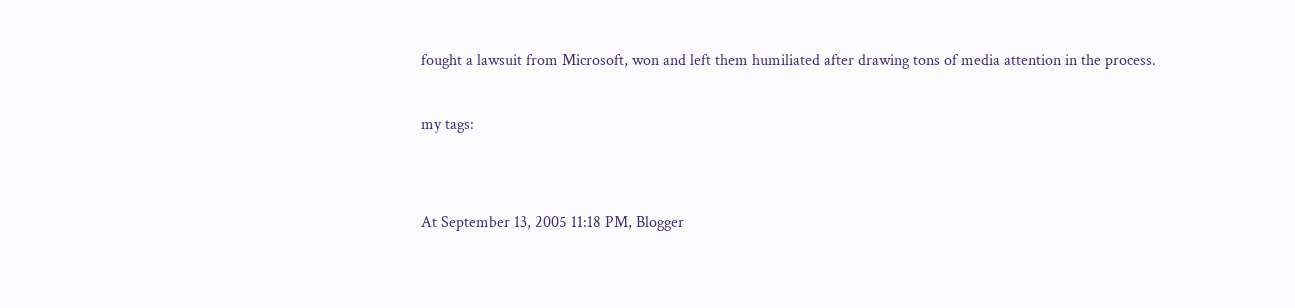fought a lawsuit from Microsoft, won and left them humiliated after drawing tons of media attention in the process.

my tags:


At September 13, 2005 11:18 PM, Blogger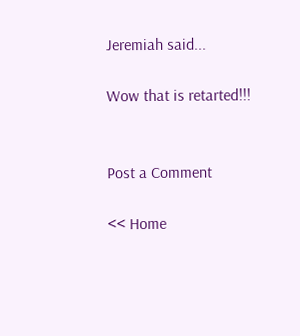Jeremiah said...

Wow that is retarted!!!


Post a Comment

<< Home